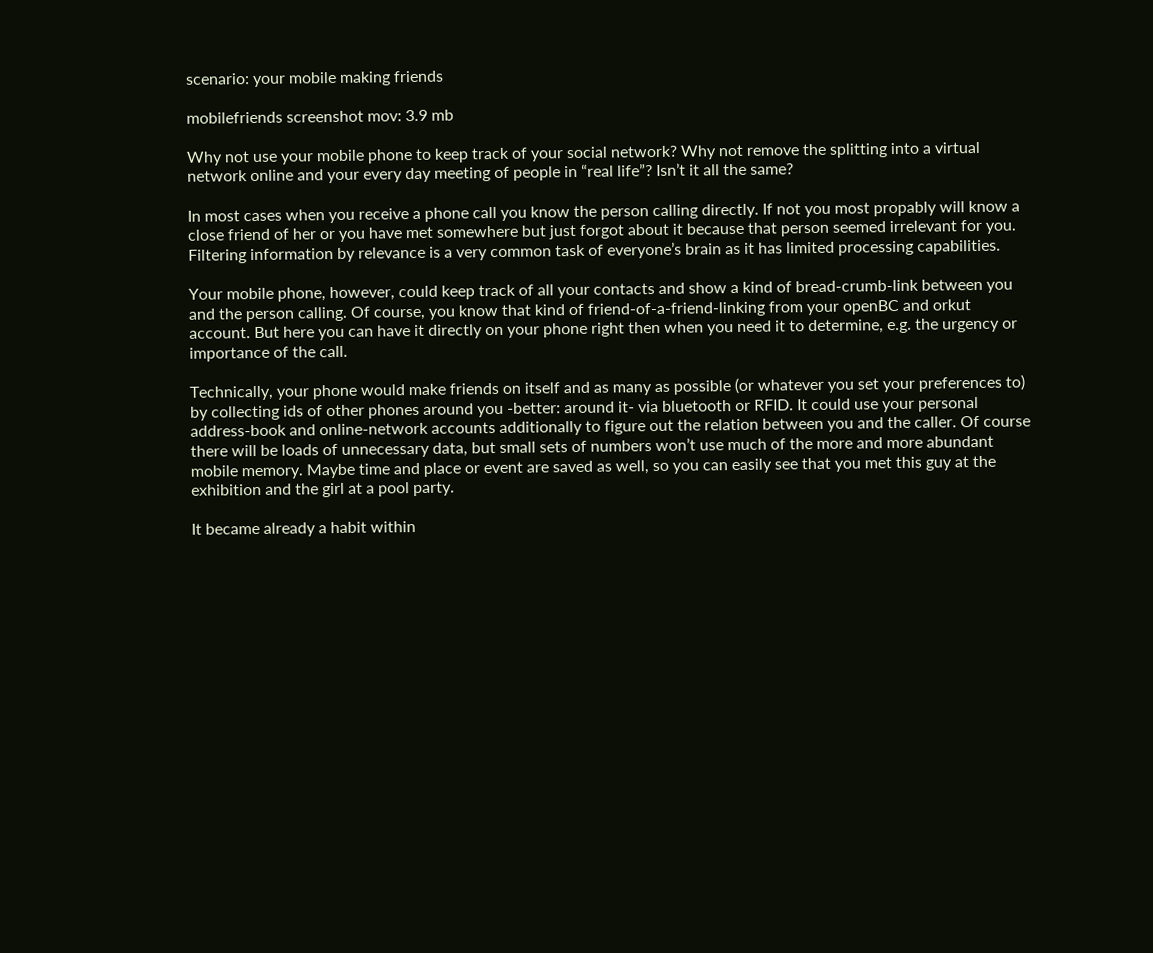scenario: your mobile making friends

mobilefriends screenshot mov: 3.9 mb

Why not use your mobile phone to keep track of your social network? Why not remove the splitting into a virtual network online and your every day meeting of people in “real life”? Isn’t it all the same?

In most cases when you receive a phone call you know the person calling directly. If not you most propably will know a close friend of her or you have met somewhere but just forgot about it because that person seemed irrelevant for you. Filtering information by relevance is a very common task of everyone’s brain as it has limited processing capabilities.

Your mobile phone, however, could keep track of all your contacts and show a kind of bread-crumb-link between you and the person calling. Of course, you know that kind of friend-of-a-friend-linking from your openBC and orkut account. But here you can have it directly on your phone right then when you need it to determine, e.g. the urgency or importance of the call.

Technically, your phone would make friends on itself and as many as possible (or whatever you set your preferences to) by collecting ids of other phones around you -better: around it- via bluetooth or RFID. It could use your personal address-book and online-network accounts additionally to figure out the relation between you and the caller. Of course there will be loads of unnecessary data, but small sets of numbers won’t use much of the more and more abundant mobile memory. Maybe time and place or event are saved as well, so you can easily see that you met this guy at the exhibition and the girl at a pool party.

It became already a habit within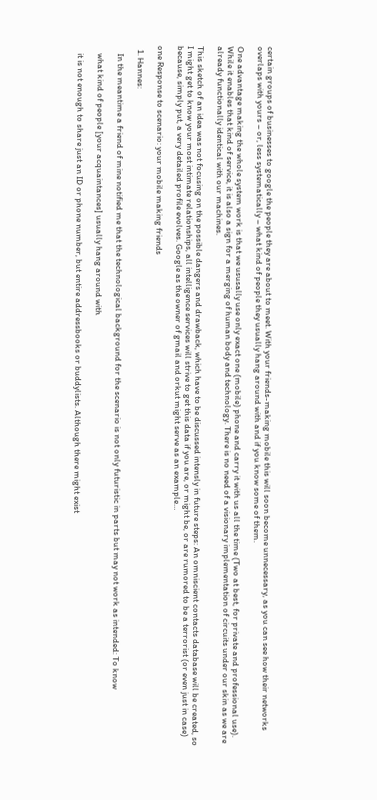certain groups of businesses to google the people they are about to meet. With your friends-making mobile this will soon become unnecessary, as you can see how their networks overlaps with yours – or, less systematically – what kind of people they usually hang around with and if you know some of them.

One advantage making the whole system work is that we ususally use only exact one (mobile) phone and carry it with us all the time (Two at best, for private and professional use). While it enables that kind of service, it is also a sign for a merging of human body and technology. There is no need of a visionary implementation of circuits under our skin as we are already functionally identical with our machines.

This sketch of an idea was not focusing on the possible dangers and drawback, which have to be discussed intensly in future steps: An omniscient contacts database will be created, so I might get to know your most intimate relationships, all intelligence services will strive to get this data if you are, or might be, or are rumored to be a terrorist (or even just in case) because, simply put, a very detailed profile evolves. Google as the owner of gmail and orkut might serve as an example…

one Response to scenario: your mobile making friends

  1. Hannes:

    In the meantime a friend of mine notified me that the technological background for the scenario is not only futuristic in parts but may not work as intended: To know

    what kind of people [your acquaintances] usually hang around with

    it is not enough to share just an ID or phone number, but entire addressbooks or buddylists. Although there might exist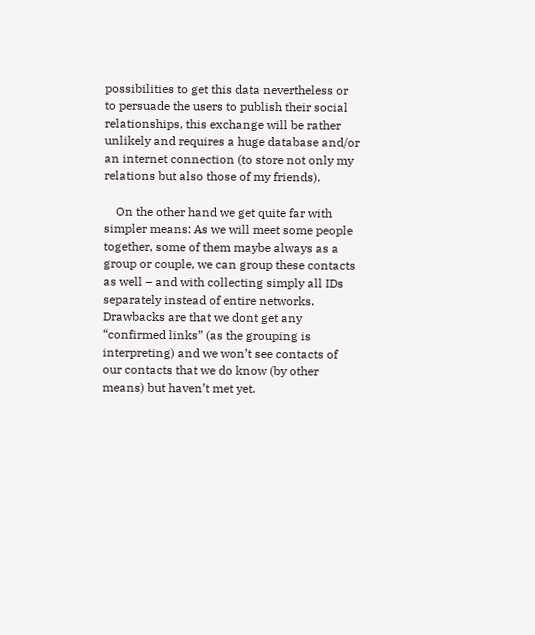possibilities to get this data nevertheless or to persuade the users to publish their social relationships, this exchange will be rather unlikely and requires a huge database and/or an internet connection (to store not only my relations but also those of my friends).

    On the other hand we get quite far with simpler means: As we will meet some people together, some of them maybe always as a group or couple, we can group these contacts as well – and with collecting simply all IDs separately instead of entire networks. Drawbacks are that we dont get any “confirmed links” (as the grouping is interpreting) and we won’t see contacts of our contacts that we do know (by other means) but haven’t met yet.